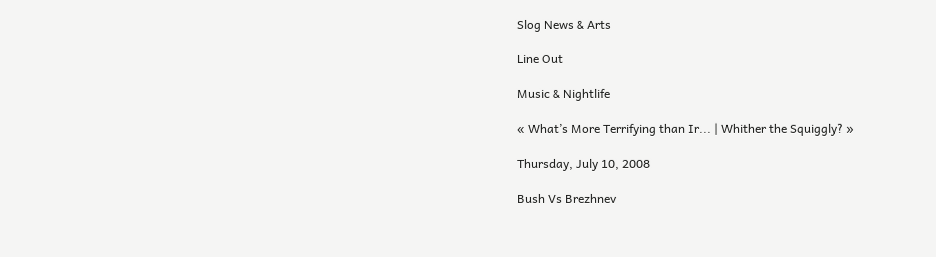Slog News & Arts

Line Out

Music & Nightlife

« What’s More Terrifying than Ir... | Whither the Squiggly? »

Thursday, July 10, 2008

Bush Vs Brezhnev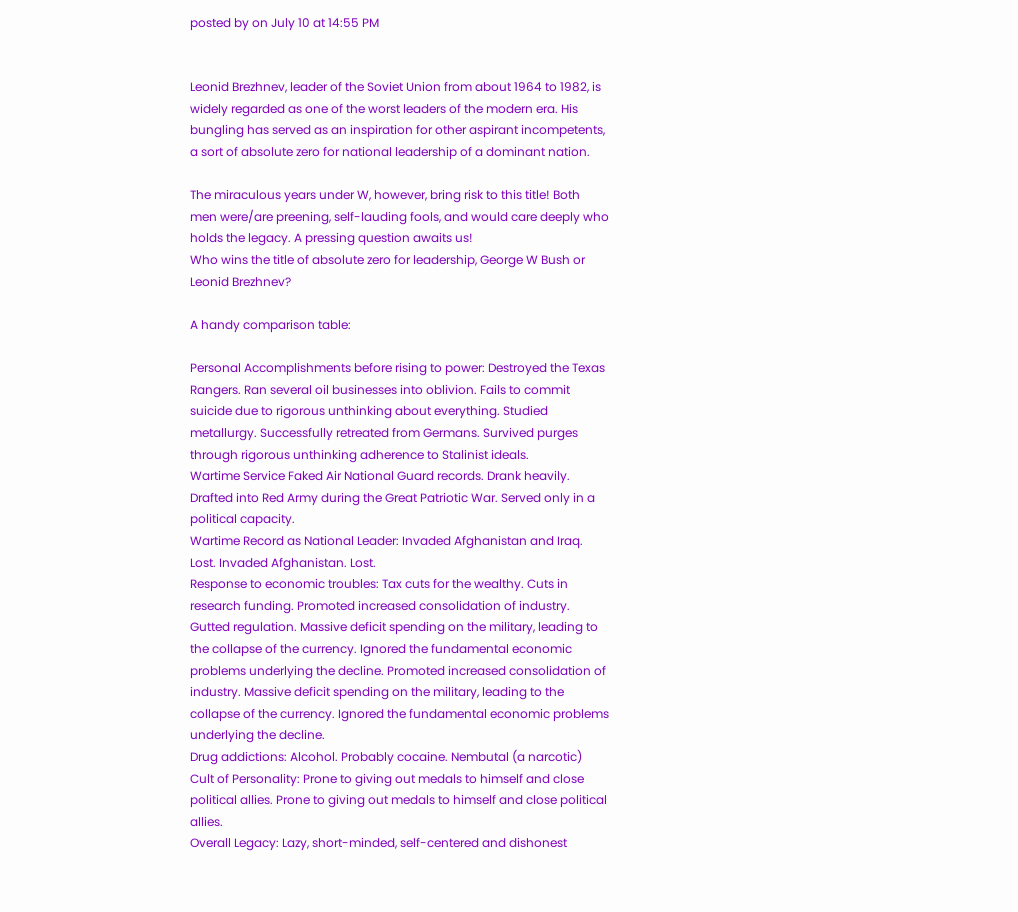posted by on July 10 at 14:55 PM


Leonid Brezhnev, leader of the Soviet Union from about 1964 to 1982, is widely regarded as one of the worst leaders of the modern era. His bungling has served as an inspiration for other aspirant incompetents, a sort of absolute zero for national leadership of a dominant nation.

The miraculous years under W, however, bring risk to this title! Both men were/are preening, self-lauding fools, and would care deeply who holds the legacy. A pressing question awaits us!
Who wins the title of absolute zero for leadership, George W Bush or Leonid Brezhnev?

A handy comparison table:

Personal Accomplishments before rising to power: Destroyed the Texas Rangers. Ran several oil businesses into oblivion. Fails to commit suicide due to rigorous unthinking about everything. Studied metallurgy. Successfully retreated from Germans. Survived purges through rigorous unthinking adherence to Stalinist ideals.
Wartime Service Faked Air National Guard records. Drank heavily. Drafted into Red Army during the Great Patriotic War. Served only in a political capacity.
Wartime Record as National Leader: Invaded Afghanistan and Iraq. Lost. Invaded Afghanistan. Lost.
Response to economic troubles: Tax cuts for the wealthy. Cuts in research funding. Promoted increased consolidation of industry. Gutted regulation. Massive deficit spending on the military, leading to the collapse of the currency. Ignored the fundamental economic problems underlying the decline. Promoted increased consolidation of industry. Massive deficit spending on the military, leading to the collapse of the currency. Ignored the fundamental economic problems underlying the decline.
Drug addictions: Alcohol. Probably cocaine. Nembutal (a narcotic)
Cult of Personality: Prone to giving out medals to himself and close political allies. Prone to giving out medals to himself and close political allies.
Overall Legacy: Lazy, short-minded, self-centered and dishonest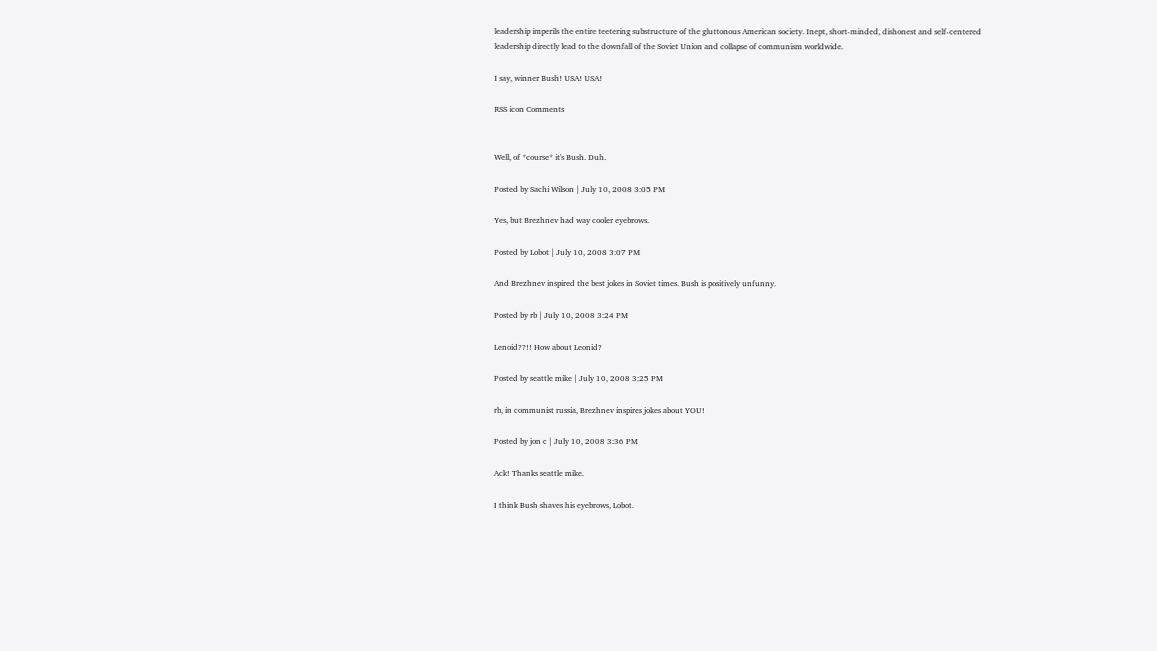leadership imperils the entire teetering substructure of the gluttonous American society. Inept, short-minded, dishonest and self-centered leadership directly lead to the downfall of the Soviet Union and collapse of communism worldwide.

I say, winner Bush! USA! USA!

RSS icon Comments


Well, of *course* it's Bush. Duh.

Posted by Sachi Wilson | July 10, 2008 3:05 PM

Yes, but Brezhnev had way cooler eyebrows.

Posted by Lobot | July 10, 2008 3:07 PM

And Brezhnev inspired the best jokes in Soviet times. Bush is positively unfunny.

Posted by rb | July 10, 2008 3:24 PM

Lenoid??!! How about Leonid?

Posted by seattle mike | July 10, 2008 3:25 PM

rb, in communist russia, Brezhnev inspires jokes about YOU!

Posted by jon c | July 10, 2008 3:36 PM

Ack! Thanks seattle mike.

I think Bush shaves his eyebrows, Lobot.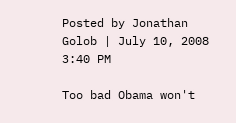Posted by Jonathan Golob | July 10, 2008 3:40 PM

Too bad Obama won't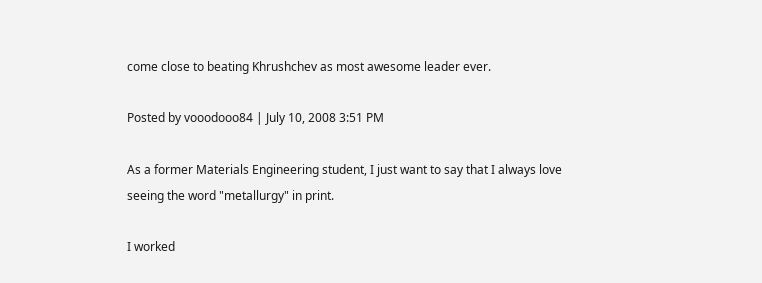come close to beating Khrushchev as most awesome leader ever.

Posted by vooodooo84 | July 10, 2008 3:51 PM

As a former Materials Engineering student, I just want to say that I always love seeing the word "metallurgy" in print.

I worked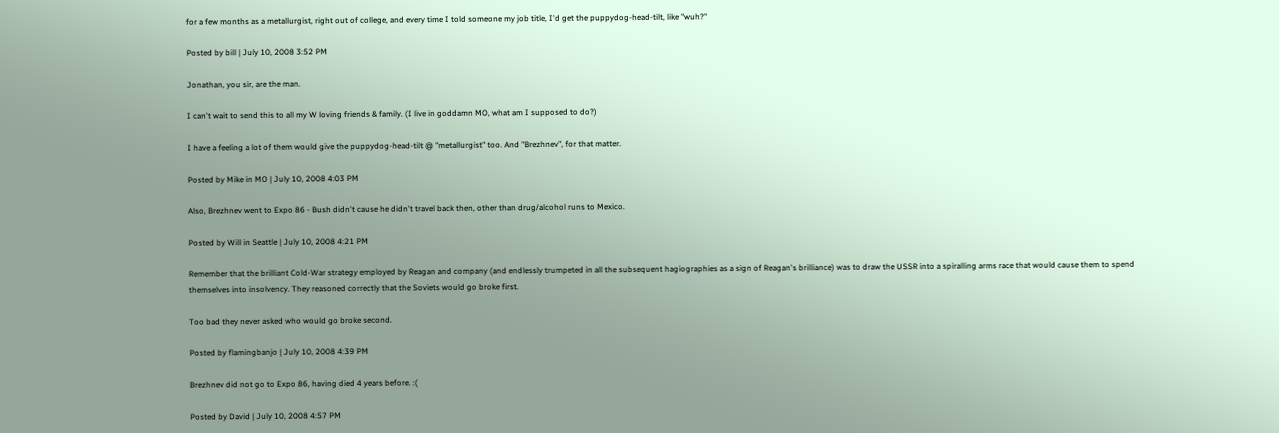for a few months as a metallurgist, right out of college, and every time I told someone my job title, I'd get the puppydog-head-tilt, like "wuh?"

Posted by bill | July 10, 2008 3:52 PM

Jonathan, you sir, are the man.

I can't wait to send this to all my W loving friends & family. (I live in goddamn MO, what am I supposed to do?)

I have a feeling a lot of them would give the puppydog-head-tilt @ "metallurgist" too. And "Brezhnev", for that matter.

Posted by Mike in MO | July 10, 2008 4:03 PM

Also, Brezhnev went to Expo 86 - Bush didn't cause he didn't travel back then, other than drug/alcohol runs to Mexico.

Posted by Will in Seattle | July 10, 2008 4:21 PM

Remember that the brilliant Cold-War strategy employed by Reagan and company (and endlessly trumpeted in all the subsequent hagiographies as a sign of Reagan's brilliance) was to draw the USSR into a spiralling arms race that would cause them to spend themselves into insolvency. They reasoned correctly that the Soviets would go broke first.

Too bad they never asked who would go broke second.

Posted by flamingbanjo | July 10, 2008 4:39 PM

Brezhnev did not go to Expo 86, having died 4 years before. :(

Posted by David | July 10, 2008 4:57 PM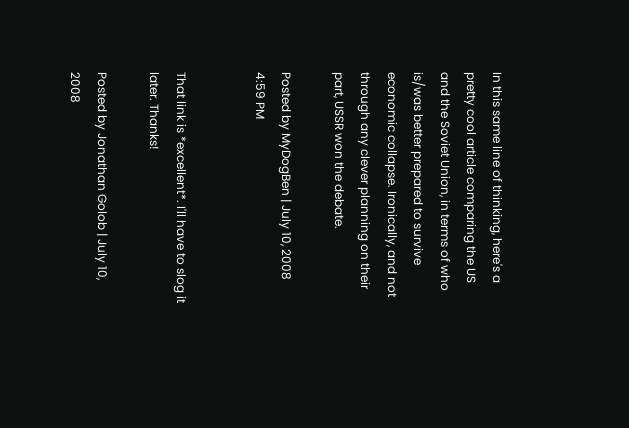In this same line of thinking, here's a pretty cool article comparing the US and the Soviet Union, in terms of who is/was better prepared to survive economic collapse. Ironically, and not through any clever planning on their part, USSR won the debate.

Posted by MyDogBen | July 10, 2008 4:59 PM


That link is *excellent*. I'll have to slog it later. Thanks!

Posted by Jonathan Golob | July 10, 2008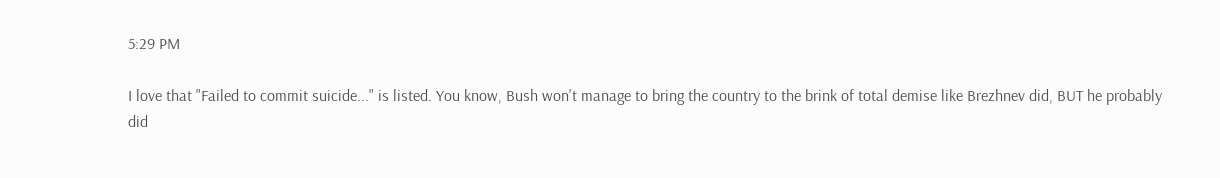5:29 PM

I love that "Failed to commit suicide..." is listed. You know, Bush won't manage to bring the country to the brink of total demise like Brezhnev did, BUT he probably did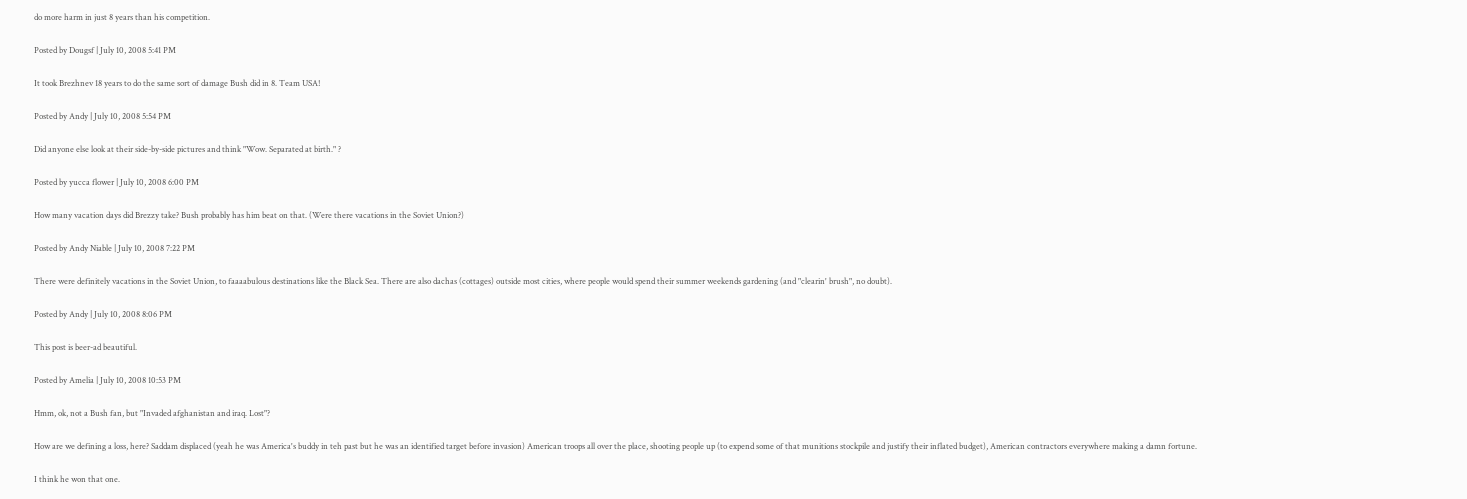do more harm in just 8 years than his competition.

Posted by Dougsf | July 10, 2008 5:41 PM

It took Brezhnev 18 years to do the same sort of damage Bush did in 8. Team USA!

Posted by Andy | July 10, 2008 5:54 PM

Did anyone else look at their side-by-side pictures and think "Wow. Separated at birth." ?

Posted by yucca flower | July 10, 2008 6:00 PM

How many vacation days did Brezzy take? Bush probably has him beat on that. (Were there vacations in the Soviet Union?)

Posted by Andy Niable | July 10, 2008 7:22 PM

There were definitely vacations in the Soviet Union, to faaaabulous destinations like the Black Sea. There are also dachas (cottages) outside most cities, where people would spend their summer weekends gardening (and "clearin' brush", no doubt).

Posted by Andy | July 10, 2008 8:06 PM

This post is beer-ad beautiful.

Posted by Amelia | July 10, 2008 10:53 PM

Hmm, ok, not a Bush fan, but "Invaded afghanistan and iraq. Lost"?

How are we defining a loss, here? Saddam displaced (yeah he was America's buddy in teh past but he was an identified target before invasion) American troops all over the place, shooting people up (to expend some of that munitions stockpile and justify their inflated budget), American contractors everywhere making a damn fortune.

I think he won that one.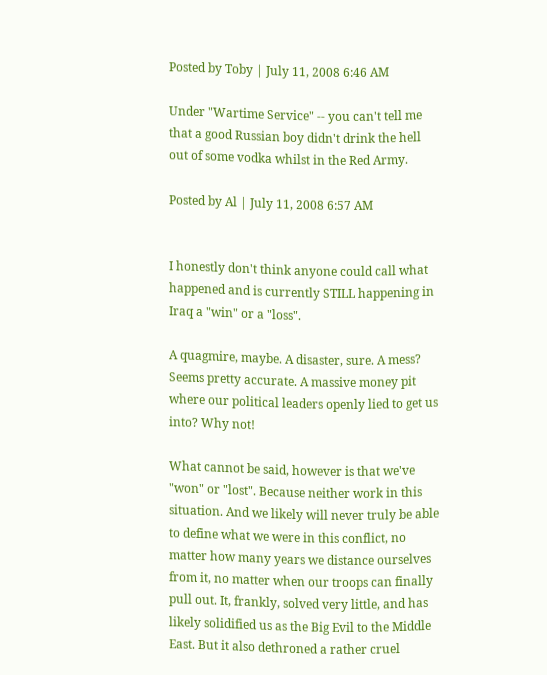Posted by Toby | July 11, 2008 6:46 AM

Under "Wartime Service" -- you can't tell me that a good Russian boy didn't drink the hell out of some vodka whilst in the Red Army.

Posted by Al | July 11, 2008 6:57 AM


I honestly don't think anyone could call what happened and is currently STILL happening in Iraq a "win" or a "loss".

A quagmire, maybe. A disaster, sure. A mess? Seems pretty accurate. A massive money pit where our political leaders openly lied to get us into? Why not!

What cannot be said, however is that we've "won" or "lost". Because neither work in this situation. And we likely will never truly be able to define what we were in this conflict, no matter how many years we distance ourselves from it, no matter when our troops can finally pull out. It, frankly, solved very little, and has likely solidified us as the Big Evil to the Middle East. But it also dethroned a rather cruel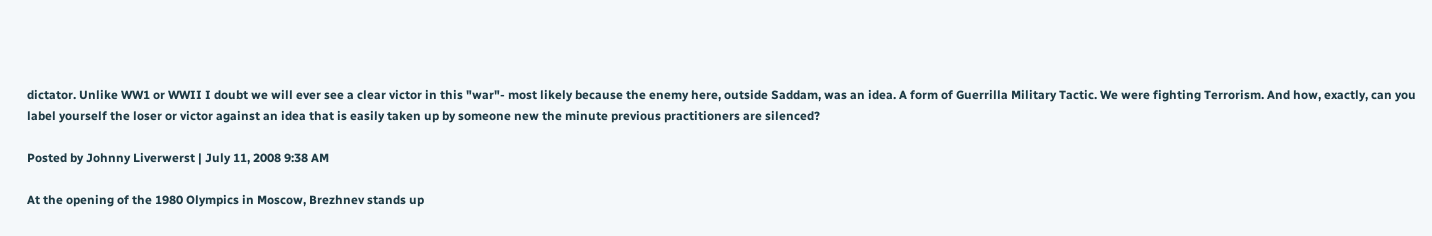dictator. Unlike WW1 or WWII I doubt we will ever see a clear victor in this "war"- most likely because the enemy here, outside Saddam, was an idea. A form of Guerrilla Military Tactic. We were fighting Terrorism. And how, exactly, can you label yourself the loser or victor against an idea that is easily taken up by someone new the minute previous practitioners are silenced?

Posted by Johnny Liverwerst | July 11, 2008 9:38 AM

At the opening of the 1980 Olympics in Moscow, Brezhnev stands up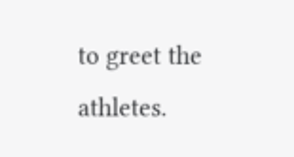to greet the athletes.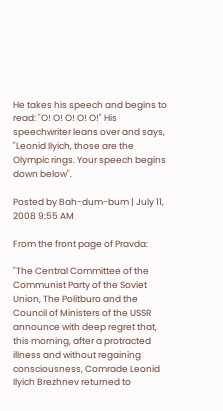He takes his speech and begins to read: "O! O! O! O! O!" His speechwriter leans over and says, "Leonid Ilyich, those are the Olympic rings. Your speech begins down below".

Posted by Bah-dum-bum | July 11, 2008 9:55 AM

From the front page of Pravda:

"The Central Committee of the Communist Party of the Soviet Union, The Politburo and the Council of Ministers of the USSR announce with deep regret that, this morning, after a protracted illness and without regaining consciousness, Comrade Leonid Ilyich Brezhnev returned to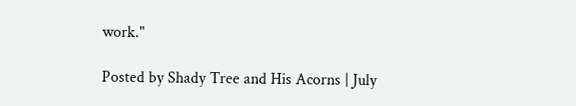work."

Posted by Shady Tree and His Acorns | July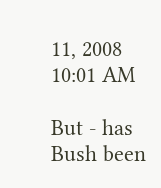11, 2008 10:01 AM

But - has Bush been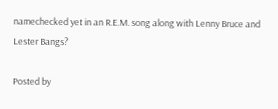namechecked yet in an R.E.M. song along with Lenny Bruce and Lester Bangs?

Posted by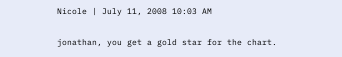Nicole | July 11, 2008 10:03 AM

jonathan, you get a gold star for the chart.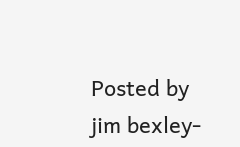Posted by jim bexley-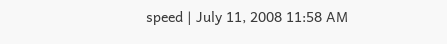speed | July 11, 2008 11:58 AM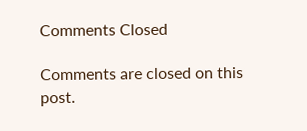Comments Closed

Comments are closed on this post.